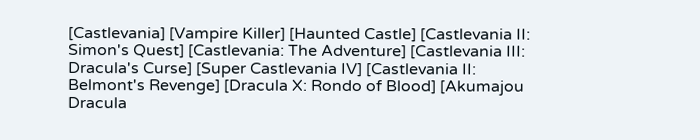[Castlevania] [Vampire Killer] [Haunted Castle] [Castlevania II: Simon's Quest] [Castlevania: The Adventure] [Castlevania III: Dracula's Curse] [Super Castlevania IV] [Castlevania II: Belmont's Revenge] [Dracula X: Rondo of Blood] [Akumajou Dracula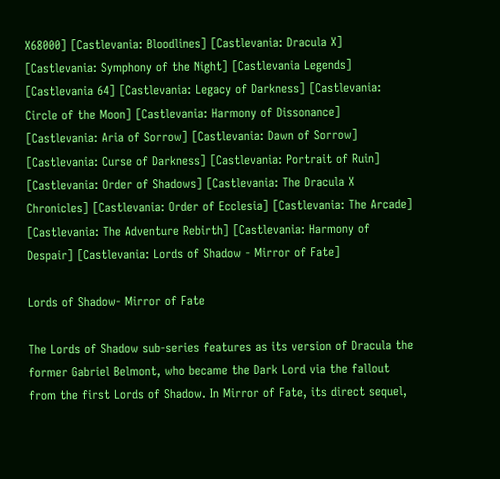X68000] [Castlevania: Bloodlines] [Castlevania: Dracula X] [Castlevania: Symphony of the Night] [Castlevania Legends] [Castlevania 64] [Castlevania: Legacy of Darkness] [Castlevania: Circle of the Moon] [Castlevania: Harmony of Dissonance] [Castlevania: Aria of Sorrow] [Castlevania: Dawn of Sorrow] [Castlevania: Curse of Darkness] [Castlevania: Portrait of Ruin] [Castlevania: Order of Shadows] [Castlevania: The Dracula X Chronicles] [Castlevania: Order of Ecclesia] [Castlevania: The Arcade] [Castlevania: The Adventure Rebirth] [Castlevania: Harmony of Despair] [Castlevania: Lords of Shadow - Mirror of Fate]

Lords of Shadow- Mirror of Fate

The Lords of Shadow sub-series features as its version of Dracula the former Gabriel Belmont, who became the Dark Lord via the fallout from the first Lords of Shadow. In Mirror of Fate, its direct sequel,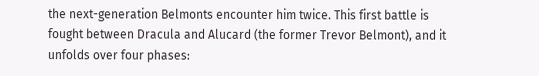the next-generation Belmonts encounter him twice. This first battle is fought between Dracula and Alucard (the former Trevor Belmont), and it unfolds over four phases: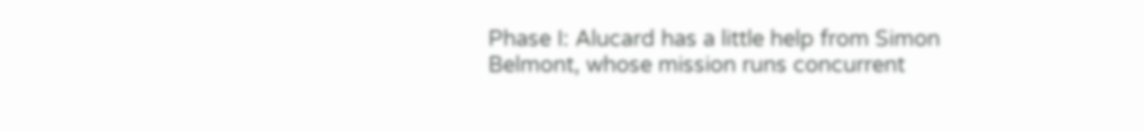Phase I: Alucard has a little help from Simon Belmont, whose mission runs concurrent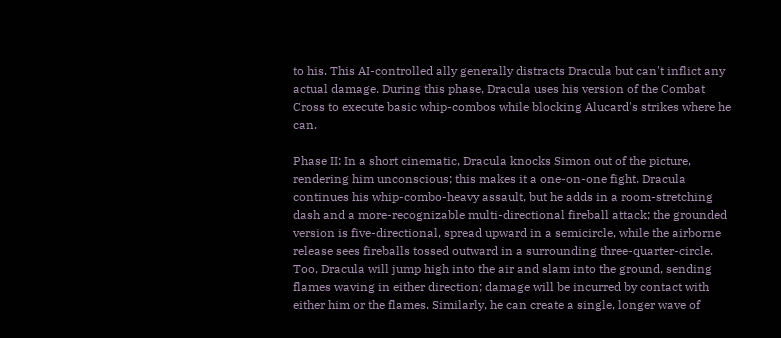to his. This AI-controlled ally generally distracts Dracula but can't inflict any actual damage. During this phase, Dracula uses his version of the Combat Cross to execute basic whip-combos while blocking Alucard's strikes where he can.

Phase II: In a short cinematic, Dracula knocks Simon out of the picture, rendering him unconscious; this makes it a one-on-one fight. Dracula continues his whip-combo-heavy assault, but he adds in a room-stretching dash and a more-recognizable multi-directional fireball attack; the grounded version is five-directional, spread upward in a semicircle, while the airborne release sees fireballs tossed outward in a surrounding three-quarter-circle. Too, Dracula will jump high into the air and slam into the ground, sending flames waving in either direction; damage will be incurred by contact with either him or the flames. Similarly, he can create a single, longer wave of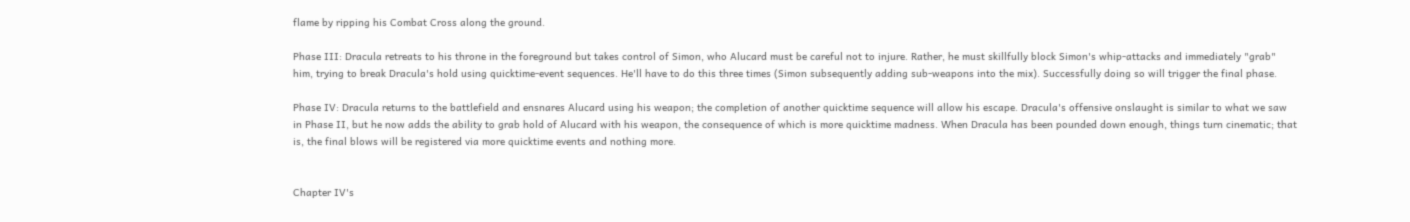flame by ripping his Combat Cross along the ground.

Phase III: Dracula retreats to his throne in the foreground but takes control of Simon, who Alucard must be careful not to injure. Rather, he must skillfully block Simon's whip-attacks and immediately "grab" him, trying to break Dracula's hold using quicktime-event sequences. He'll have to do this three times (Simon subsequently adding sub-weapons into the mix). Successfully doing so will trigger the final phase.

Phase IV: Dracula returns to the battlefield and ensnares Alucard using his weapon; the completion of another quicktime sequence will allow his escape. Dracula's offensive onslaught is similar to what we saw in Phase II, but he now adds the ability to grab hold of Alucard with his weapon, the consequence of which is more quicktime madness. When Dracula has been pounded down enough, things turn cinematic; that is, the final blows will be registered via more quicktime events and nothing more.


Chapter IV's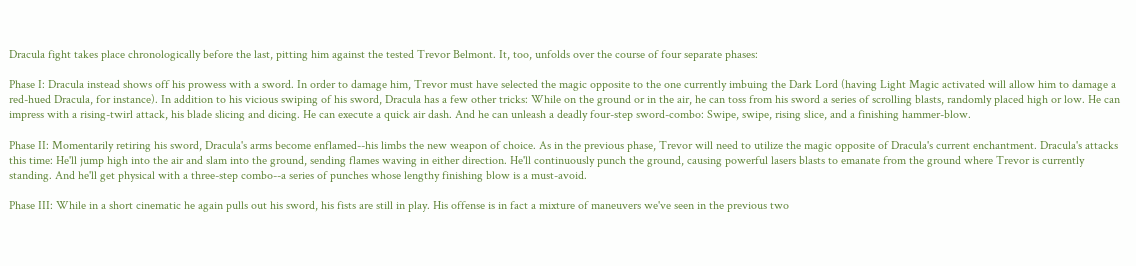Dracula fight takes place chronologically before the last, pitting him against the tested Trevor Belmont. It, too, unfolds over the course of four separate phases:

Phase I: Dracula instead shows off his prowess with a sword. In order to damage him, Trevor must have selected the magic opposite to the one currently imbuing the Dark Lord (having Light Magic activated will allow him to damage a red-hued Dracula, for instance). In addition to his vicious swiping of his sword, Dracula has a few other tricks: While on the ground or in the air, he can toss from his sword a series of scrolling blasts, randomly placed high or low. He can impress with a rising-twirl attack, his blade slicing and dicing. He can execute a quick air dash. And he can unleash a deadly four-step sword-combo: Swipe, swipe, rising slice, and a finishing hammer-blow.

Phase II: Momentarily retiring his sword, Dracula's arms become enflamed--his limbs the new weapon of choice. As in the previous phase, Trevor will need to utilize the magic opposite of Dracula's current enchantment. Dracula's attacks this time: He'll jump high into the air and slam into the ground, sending flames waving in either direction. He'll continuously punch the ground, causing powerful lasers blasts to emanate from the ground where Trevor is currently standing. And he'll get physical with a three-step combo--a series of punches whose lengthy finishing blow is a must-avoid.

Phase III: While in a short cinematic he again pulls out his sword, his fists are still in play. His offense is in fact a mixture of maneuvers we've seen in the previous two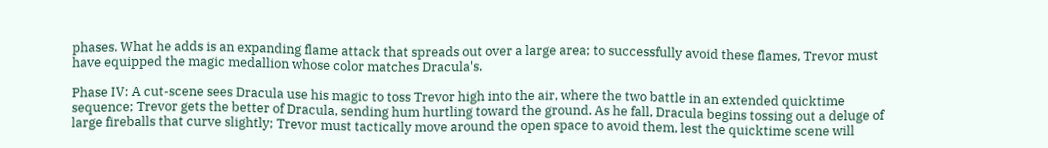phases. What he adds is an expanding flame attack that spreads out over a large area; to successfully avoid these flames, Trevor must have equipped the magic medallion whose color matches Dracula's.

Phase IV: A cut-scene sees Dracula use his magic to toss Trevor high into the air, where the two battle in an extended quicktime sequence; Trevor gets the better of Dracula, sending hum hurtling toward the ground. As he fall, Dracula begins tossing out a deluge of large fireballs that curve slightly; Trevor must tactically move around the open space to avoid them, lest the quicktime scene will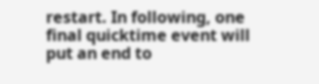restart. In following, one final quicktime event will put an end to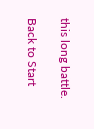this long battle.

Back to Start